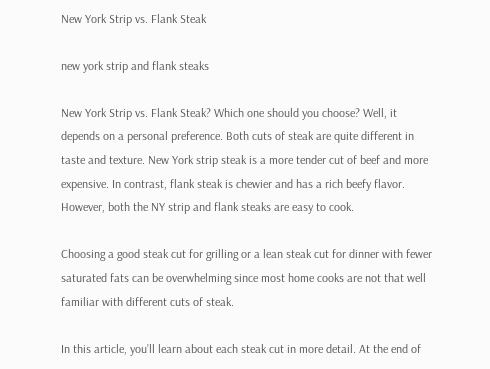New York Strip vs. Flank Steak

new york strip and flank steaks

New York Strip vs. Flank Steak? Which one should you choose? Well, it depends on a personal preference. Both cuts of steak are quite different in taste and texture. New York strip steak is a more tender cut of beef and more expensive. In contrast, flank steak is chewier and has a rich beefy flavor. However, both the NY strip and flank steaks are easy to cook.

Choosing a good steak cut for grilling or a lean steak cut for dinner with fewer saturated fats can be overwhelming since most home cooks are not that well familiar with different cuts of steak.

In this article, you’ll learn about each steak cut in more detail. At the end of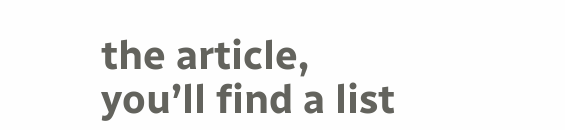the article, you’ll find a list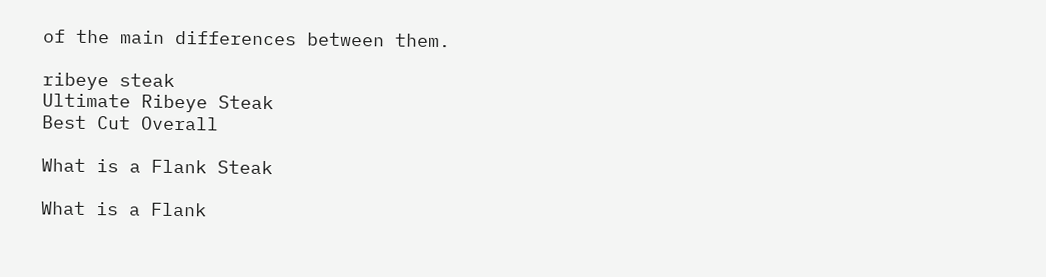of the main differences between them.

ribeye steak
Ultimate Ribeye Steak
Best Cut Overall

What is a Flank Steak

What is a Flank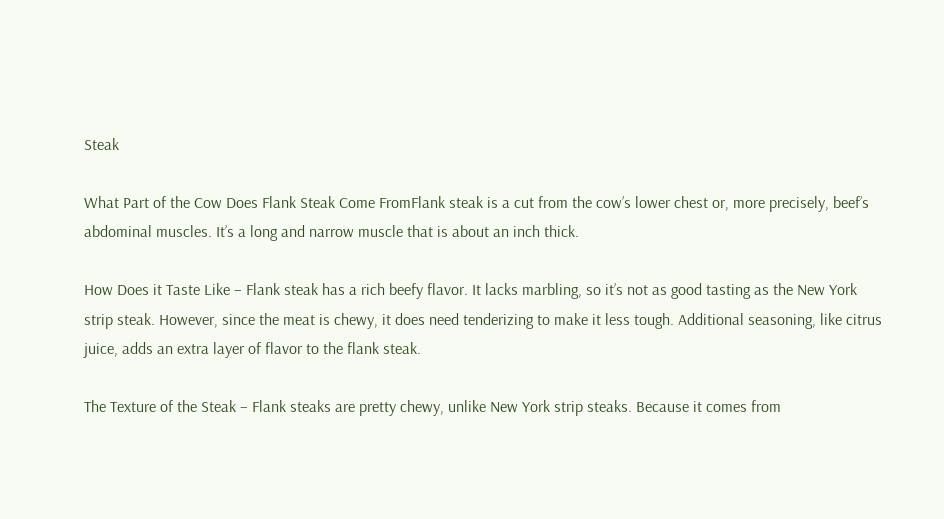Steak

What Part of the Cow Does Flank Steak Come FromFlank steak is a cut from the cow’s lower chest or, more precisely, beef’s abdominal muscles. It’s a long and narrow muscle that is about an inch thick.

How Does it Taste Like – Flank steak has a rich beefy flavor. It lacks marbling, so it’s not as good tasting as the New York strip steak. However, since the meat is chewy, it does need tenderizing to make it less tough. Additional seasoning, like citrus juice, adds an extra layer of flavor to the flank steak.

The Texture of the Steak – Flank steaks are pretty chewy, unlike New York strip steaks. Because it comes from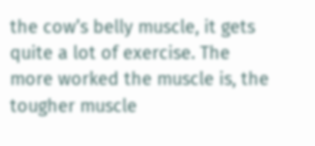the cow’s belly muscle, it gets quite a lot of exercise. The more worked the muscle is, the tougher muscle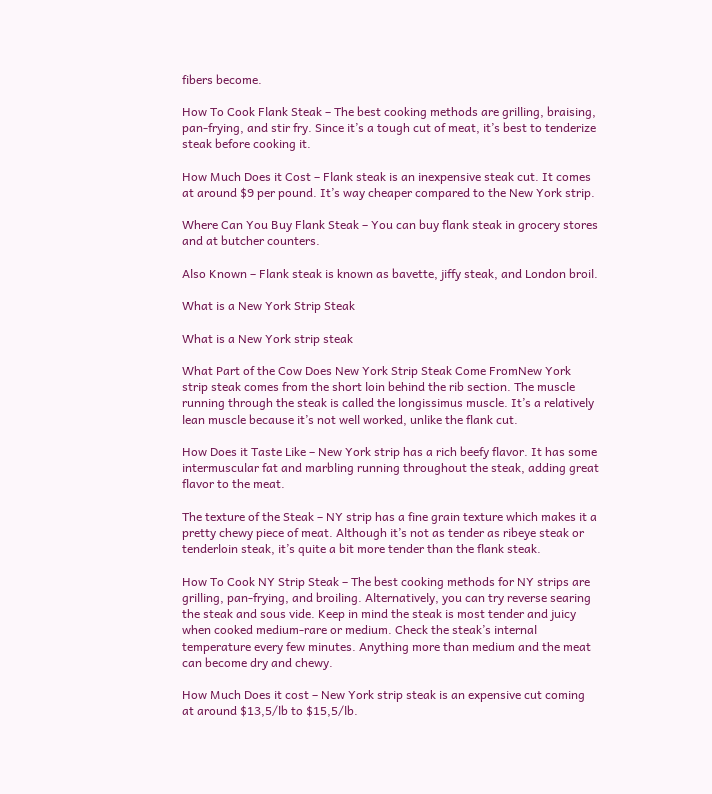fibers become.

How To Cook Flank Steak – The best cooking methods are grilling, braising, pan-frying, and stir fry. Since it’s a tough cut of meat, it’s best to tenderize steak before cooking it.

How Much Does it Cost – Flank steak is an inexpensive steak cut. It comes at around $9 per pound. It’s way cheaper compared to the New York strip.

Where Can You Buy Flank Steak – You can buy flank steak in grocery stores and at butcher counters.

Also Known – Flank steak is known as bavette, jiffy steak, and London broil.

What is a New York Strip Steak

What is a New York strip steak

What Part of the Cow Does New York Strip Steak Come FromNew York strip steak comes from the short loin behind the rib section. The muscle running through the steak is called the longissimus muscle. It’s a relatively lean muscle because it’s not well worked, unlike the flank cut.

How Does it Taste Like – New York strip has a rich beefy flavor. It has some intermuscular fat and marbling running throughout the steak, adding great flavor to the meat.

The texture of the Steak – NY strip has a fine grain texture which makes it a pretty chewy piece of meat. Although it’s not as tender as ribeye steak or tenderloin steak, it’s quite a bit more tender than the flank steak.

How To Cook NY Strip Steak – The best cooking methods for NY strips are grilling, pan-frying, and broiling. Alternatively, you can try reverse searing the steak and sous vide. Keep in mind the steak is most tender and juicy when cooked medium-rare or medium. Check the steak’s internal temperature every few minutes. Anything more than medium and the meat can become dry and chewy.

How Much Does it cost – New York strip steak is an expensive cut coming at around $13,5/lb to $15,5/lb.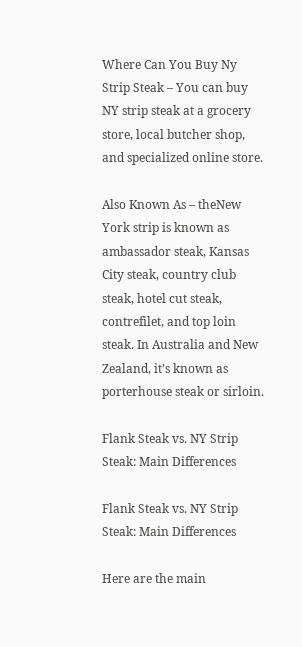Where Can You Buy Ny Strip Steak – You can buy NY strip steak at a grocery store, local butcher shop, and specialized online store.

Also Known As – theNew York strip is known as ambassador steak, Kansas City steak, country club steak, hotel cut steak, contrefilet, and top loin steak. In Australia and New Zealand, it’s known as porterhouse steak or sirloin.

Flank Steak vs. NY Strip Steak: Main Differences

Flank Steak vs. NY Strip Steak: Main Differences

Here are the main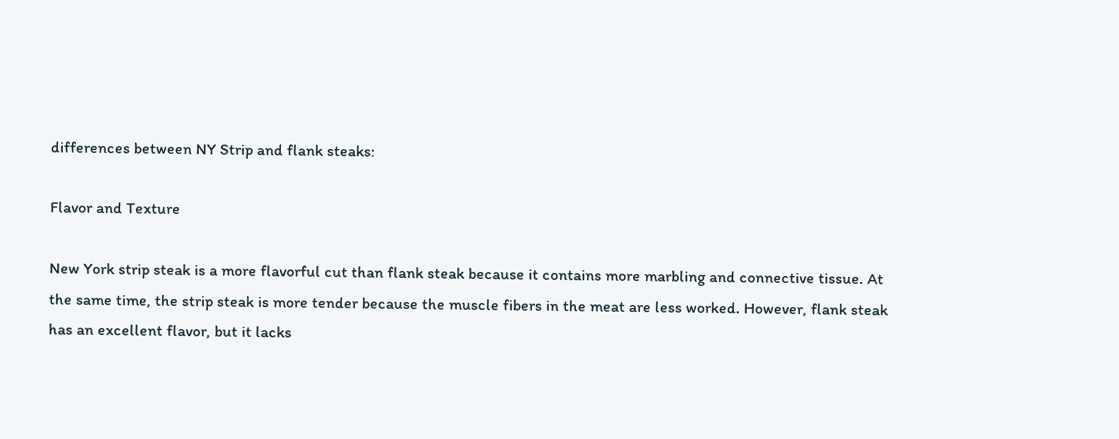differences between NY Strip and flank steaks:

Flavor and Texture

New York strip steak is a more flavorful cut than flank steak because it contains more marbling and connective tissue. At the same time, the strip steak is more tender because the muscle fibers in the meat are less worked. However, flank steak has an excellent flavor, but it lacks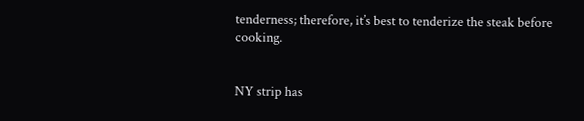tenderness; therefore, it’s best to tenderize the steak before cooking.


NY strip has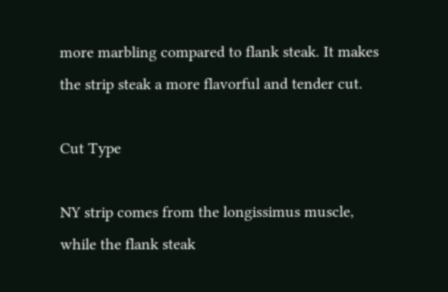more marbling compared to flank steak. It makes the strip steak a more flavorful and tender cut.

Cut Type

NY strip comes from the longissimus muscle, while the flank steak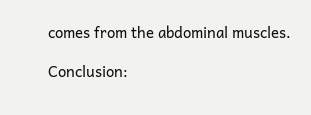comes from the abdominal muscles.

Conclusion: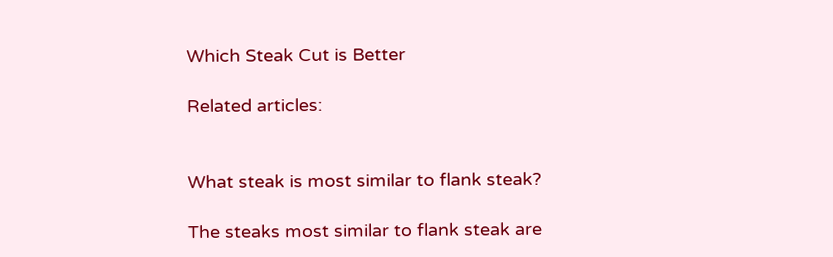Which Steak Cut is Better

Related articles:


What steak is most similar to flank steak?

The steaks most similar to flank steak are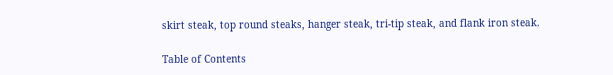skirt steak, top round steaks, hanger steak, tri-tip steak, and flank iron steak.

Table of Contents